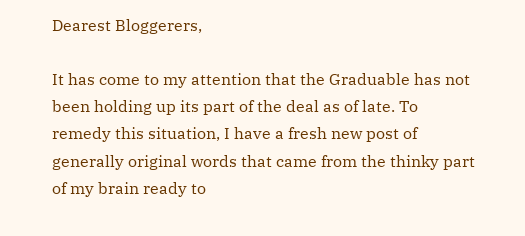Dearest Bloggerers,

It has come to my attention that the Graduable has not been holding up its part of the deal as of late. To remedy this situation, I have a fresh new post of generally original words that came from the thinky part of my brain ready to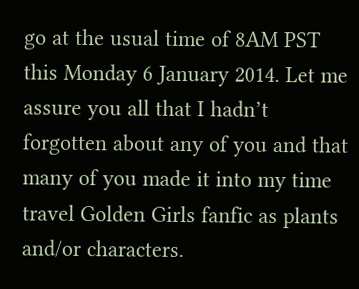go at the usual time of 8AM PST this Monday 6 January 2014. Let me assure you all that I hadn’t forgotten about any of you and that many of you made it into my time travel Golden Girls fanfic as plants and/or characters.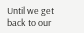Until we get back to our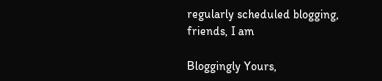regularly scheduled blogging, friends, I am

Bloggingly Yours,